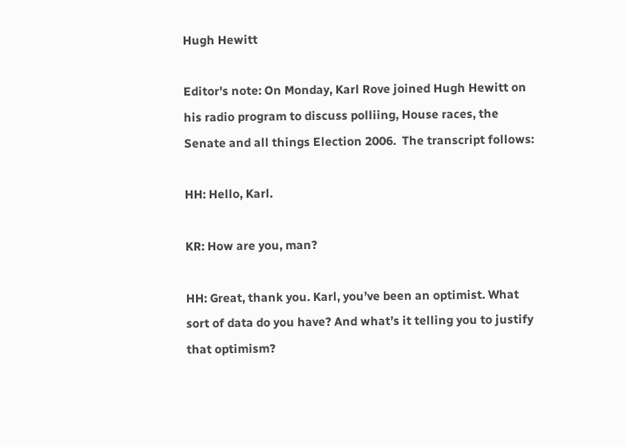Hugh Hewitt

Editor's note: On Monday, Karl Rove joined Hugh Hewitt on his radio program to discuss polliing, House races, the Senate and all things Election 2006.  The transcript follows:

HH: Hello, Karl.

KR: How are you, man?

HH: Great, thank you. Karl, you’ve been an optimist. What sort of data do you have? And what’s it telling you to justify that optimism?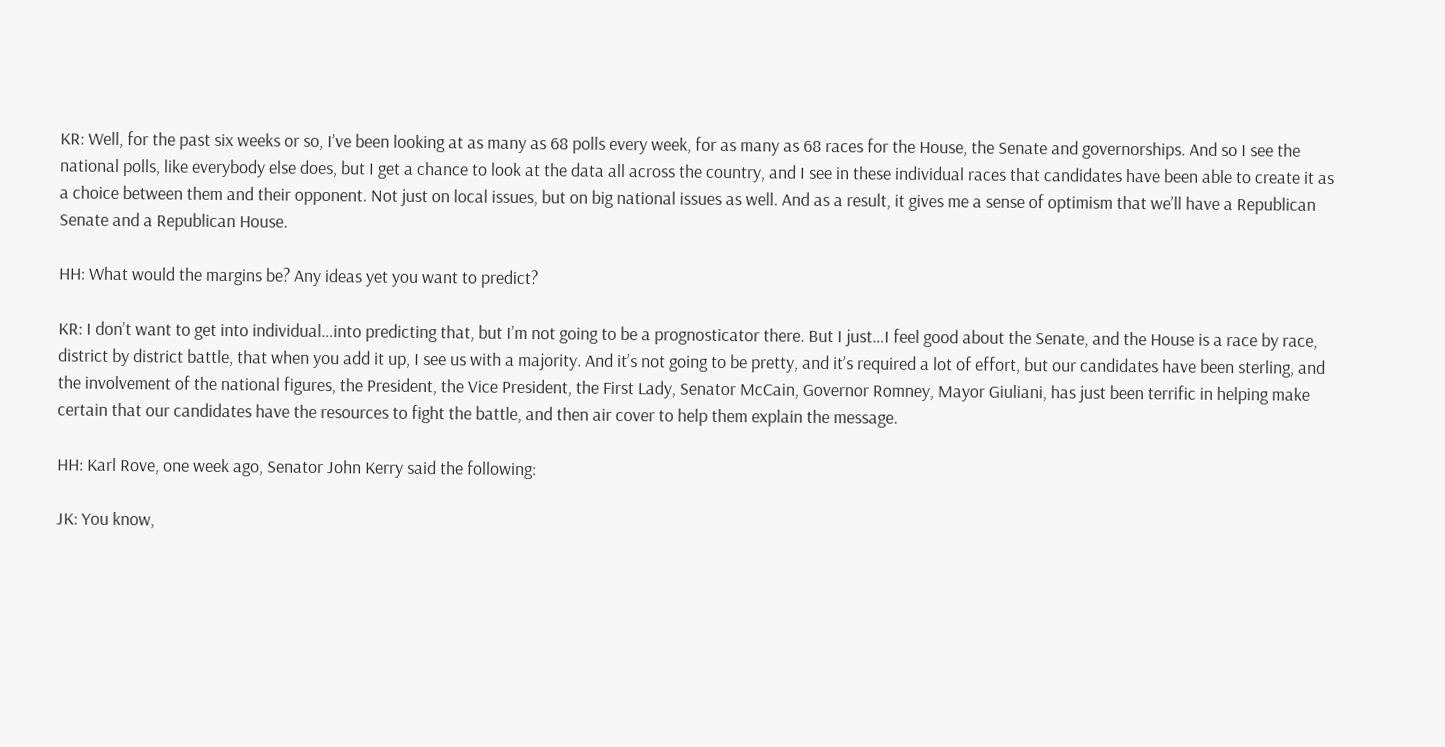KR: Well, for the past six weeks or so, I’ve been looking at as many as 68 polls every week, for as many as 68 races for the House, the Senate and governorships. And so I see the national polls, like everybody else does, but I get a chance to look at the data all across the country, and I see in these individual races that candidates have been able to create it as a choice between them and their opponent. Not just on local issues, but on big national issues as well. And as a result, it gives me a sense of optimism that we’ll have a Republican Senate and a Republican House.

HH: What would the margins be? Any ideas yet you want to predict?

KR: I don’t want to get into individual…into predicting that, but I’m not going to be a prognosticator there. But I just…I feel good about the Senate, and the House is a race by race, district by district battle, that when you add it up, I see us with a majority. And it’s not going to be pretty, and it’s required a lot of effort, but our candidates have been sterling, and the involvement of the national figures, the President, the Vice President, the First Lady, Senator McCain, Governor Romney, Mayor Giuliani, has just been terrific in helping make certain that our candidates have the resources to fight the battle, and then air cover to help them explain the message.

HH: Karl Rove, one week ago, Senator John Kerry said the following:

JK: You know,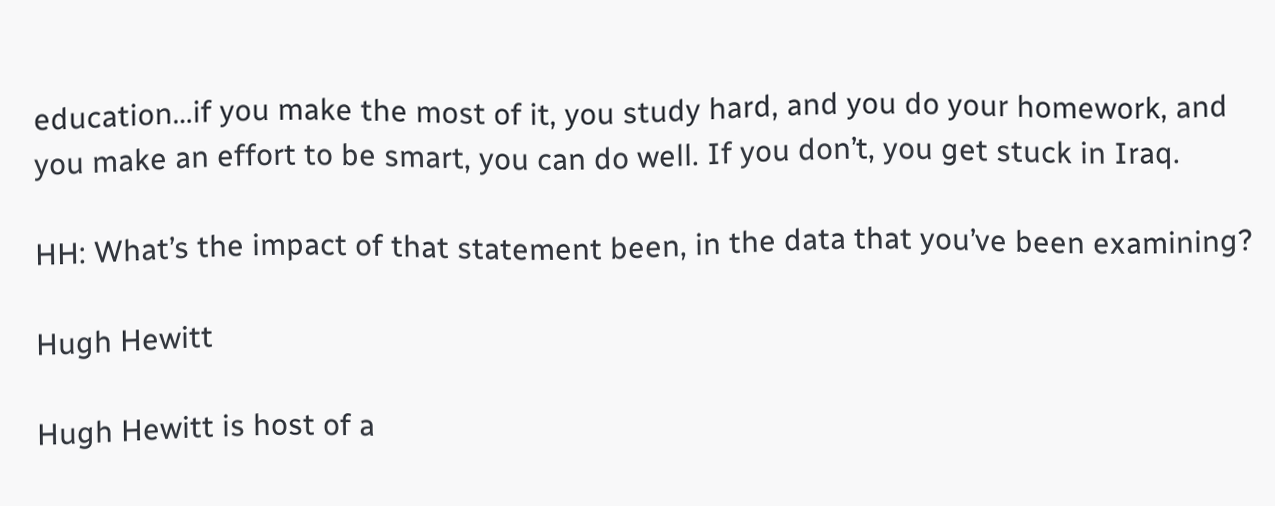education…if you make the most of it, you study hard, and you do your homework, and you make an effort to be smart, you can do well. If you don’t, you get stuck in Iraq.

HH: What’s the impact of that statement been, in the data that you’ve been examining?

Hugh Hewitt

Hugh Hewitt is host of a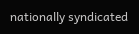nationally syndicated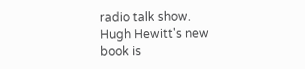radio talk show. Hugh Hewitt's new book is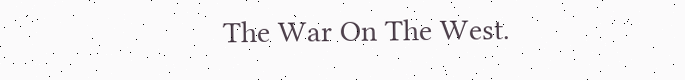The War On The West.